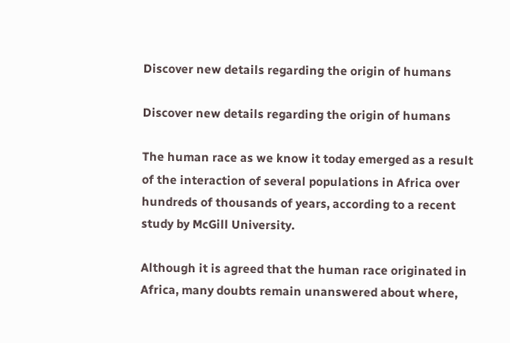Discover new details regarding the origin of humans

Discover new details regarding the origin of humans

The human race as we know it today emerged as a result of the interaction of several populations in Africa over hundreds of thousands of years, according to a recent study by McGill University.

Although it is agreed that the human race originated in Africa, many doubts remain unanswered about where,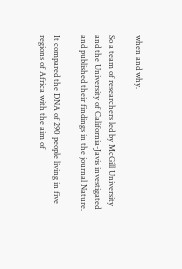when and why.

So a team of researchers led by McGill University and the University of California-Javis investigated and published their findings in the journal Nature.

It compared the DNA of 290 people living in five regions of Africa with the aim of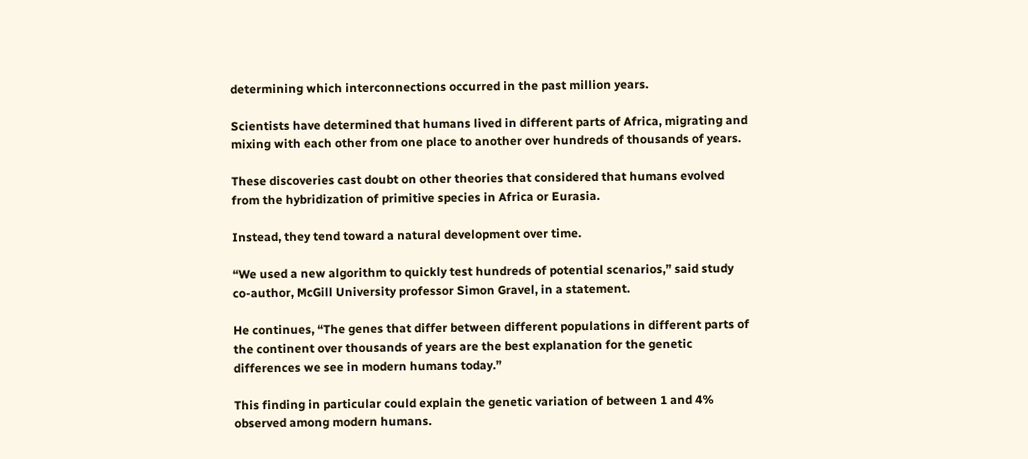determining which interconnections occurred in the past million years.

Scientists have determined that humans lived in different parts of Africa, migrating and mixing with each other from one place to another over hundreds of thousands of years.

These discoveries cast doubt on other theories that considered that humans evolved from the hybridization of primitive species in Africa or Eurasia.

Instead, they tend toward a natural development over time.

“We used a new algorithm to quickly test hundreds of potential scenarios,” said study co-author, McGill University professor Simon Gravel, in a statement.

He continues, “The genes that differ between different populations in different parts of the continent over thousands of years are the best explanation for the genetic differences we see in modern humans today.”

This finding in particular could explain the genetic variation of between 1 and 4% observed among modern humans.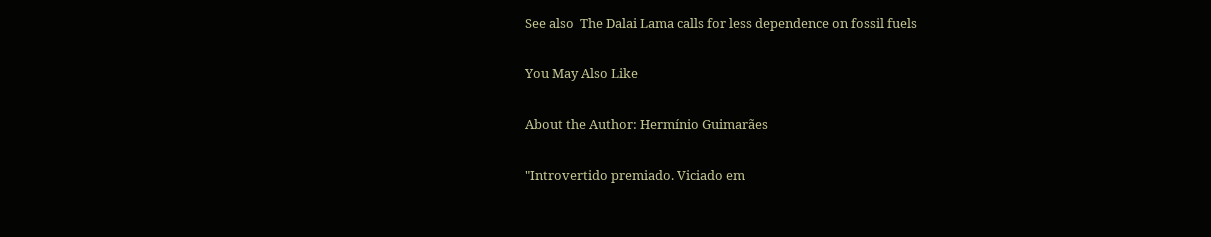See also  The Dalai Lama calls for less dependence on fossil fuels

You May Also Like

About the Author: Hermínio Guimarães

"Introvertido premiado. Viciado em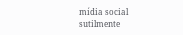mídia social sutilmente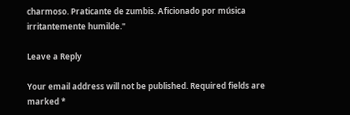charmoso. Praticante de zumbis. Aficionado por música irritantemente humilde."

Leave a Reply

Your email address will not be published. Required fields are marked *